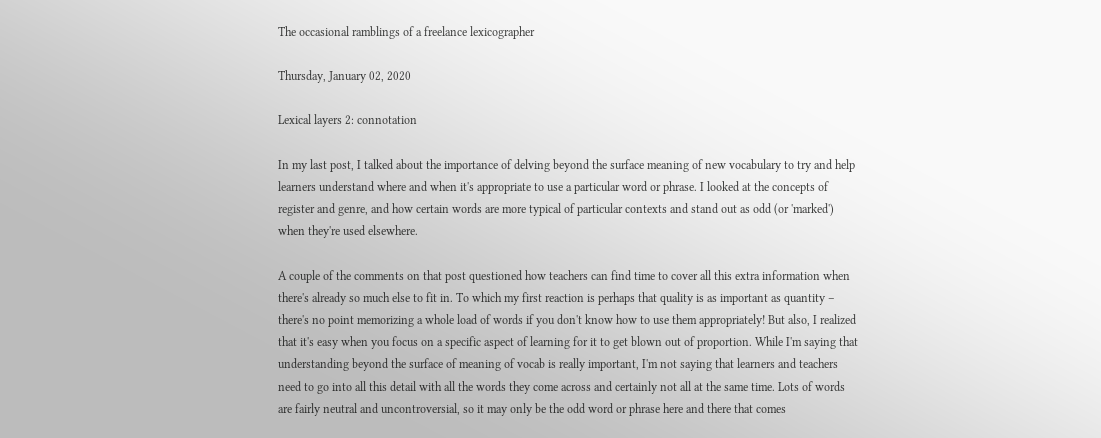The occasional ramblings of a freelance lexicographer

Thursday, January 02, 2020

Lexical layers 2: connotation

In my last post, I talked about the importance of delving beyond the surface meaning of new vocabulary to try and help learners understand where and when it's appropriate to use a particular word or phrase. I looked at the concepts of register and genre, and how certain words are more typical of particular contexts and stand out as odd (or 'marked') when they're used elsewhere.

A couple of the comments on that post questioned how teachers can find time to cover all this extra information when there's already so much else to fit in. To which my first reaction is perhaps that quality is as important as quantity – there's no point memorizing a whole load of words if you don't know how to use them appropriately! But also, I realized that it's easy when you focus on a specific aspect of learning for it to get blown out of proportion. While I'm saying that understanding beyond the surface of meaning of vocab is really important, I'm not saying that learners and teachers need to go into all this detail with all the words they come across and certainly not all at the same time. Lots of words are fairly neutral and uncontroversial, so it may only be the odd word or phrase here and there that comes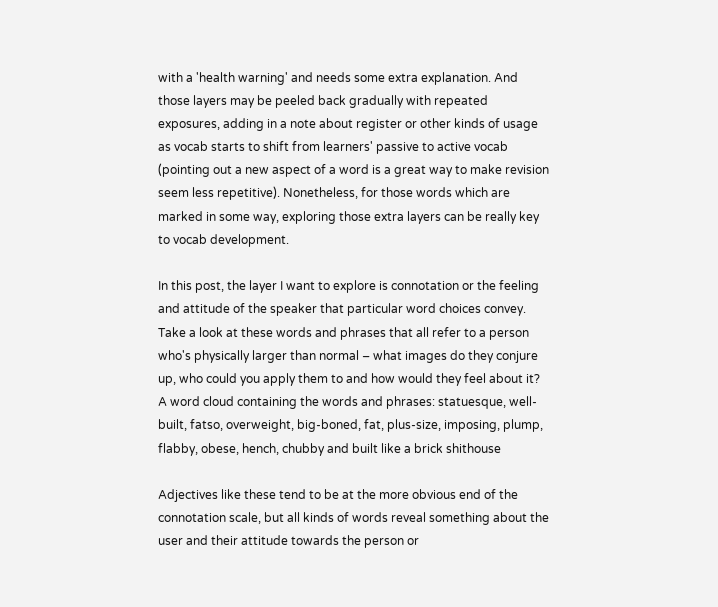with a 'health warning' and needs some extra explanation. And those layers may be peeled back gradually with repeated exposures, adding in a note about register or other kinds of usage as vocab starts to shift from learners' passive to active vocab (pointing out a new aspect of a word is a great way to make revision seem less repetitive). Nonetheless, for those words which are marked in some way, exploring those extra layers can be really key to vocab development.

In this post, the layer I want to explore is connotation or the feeling and attitude of the speaker that particular word choices convey. Take a look at these words and phrases that all refer to a person who's physically larger than normal – what images do they conjure up, who could you apply them to and how would they feel about it?
A word cloud containing the words and phrases: statuesque, well-built, fatso, overweight, big-boned, fat, plus-size, imposing, plump, flabby, obese, hench, chubby and built like a brick shithouse

Adjectives like these tend to be at the more obvious end of the connotation scale, but all kinds of words reveal something about the user and their attitude towards the person or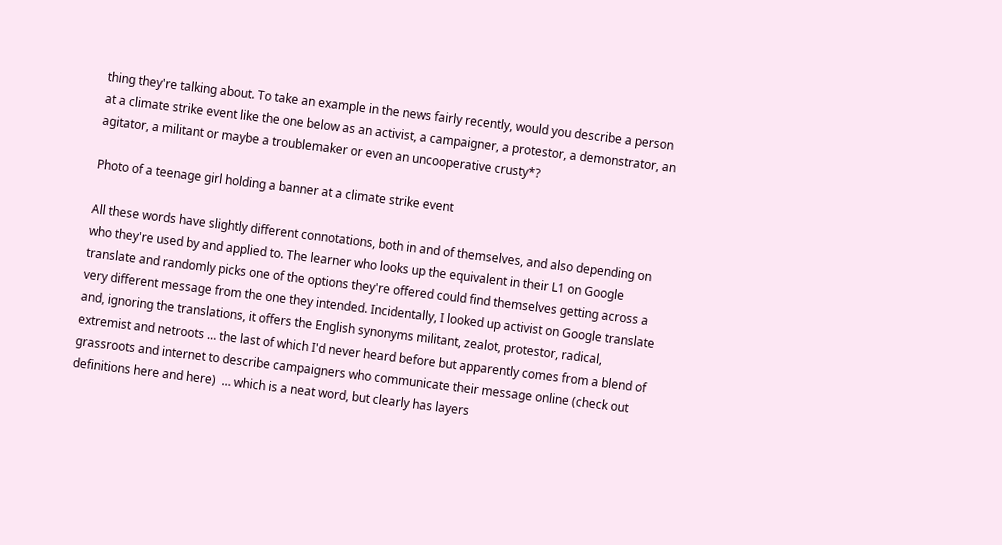thing they're talking about. To take an example in the news fairly recently, would you describe a person at a climate strike event like the one below as an activist, a campaigner, a protestor, a demonstrator, an agitator, a militant or maybe a troublemaker or even an uncooperative crusty*?

Photo of a teenage girl holding a banner at a climate strike event

All these words have slightly different connotations, both in and of themselves, and also depending on who they're used by and applied to. The learner who looks up the equivalent in their L1 on Google translate and randomly picks one of the options they're offered could find themselves getting across a very different message from the one they intended. Incidentally, I looked up activist on Google translate and, ignoring the translations, it offers the English synonyms militant, zealot, protestor, radical, extremist and netroots … the last of which I'd never heard before but apparently comes from a blend of grassroots and internet to describe campaigners who communicate their message online (check out definitions here and here)  … which is a neat word, but clearly has layers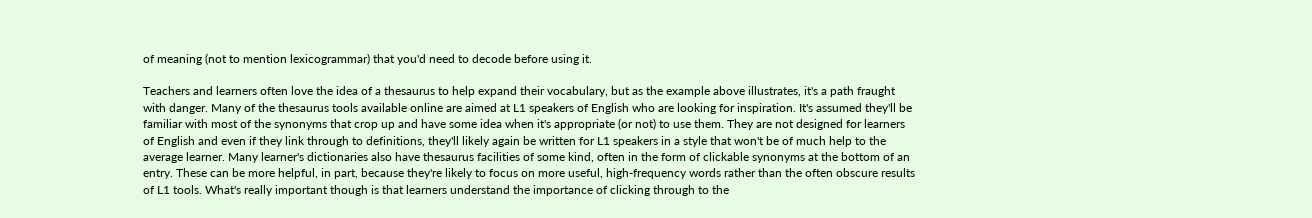of meaning (not to mention lexicogrammar) that you'd need to decode before using it.

Teachers and learners often love the idea of a thesaurus to help expand their vocabulary, but as the example above illustrates, it's a path fraught with danger. Many of the thesaurus tools available online are aimed at L1 speakers of English who are looking for inspiration. It's assumed they'll be familiar with most of the synonyms that crop up and have some idea when it's appropriate (or not) to use them. They are not designed for learners of English and even if they link through to definitions, they'll likely again be written for L1 speakers in a style that won't be of much help to the average learner. Many learner's dictionaries also have thesaurus facilities of some kind, often in the form of clickable synonyms at the bottom of an entry. These can be more helpful, in part, because they're likely to focus on more useful, high-frequency words rather than the often obscure results of L1 tools. What's really important though is that learners understand the importance of clicking through to the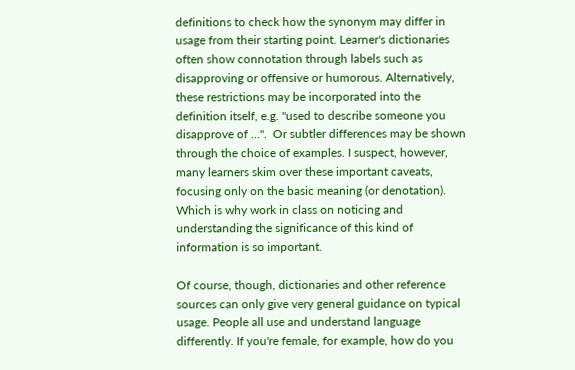definitions to check how the synonym may differ in usage from their starting point. Learner's dictionaries often show connotation through labels such as disapproving or offensive or humorous. Alternatively, these restrictions may be incorporated into the definition itself, e.g. "used to describe someone you disapprove of …".  Or subtler differences may be shown through the choice of examples. I suspect, however, many learners skim over these important caveats, focusing only on the basic meaning (or denotation). Which is why work in class on noticing and understanding the significance of this kind of information is so important.

Of course, though, dictionaries and other reference sources can only give very general guidance on typical usage. People all use and understand language differently. If you're female, for example, how do you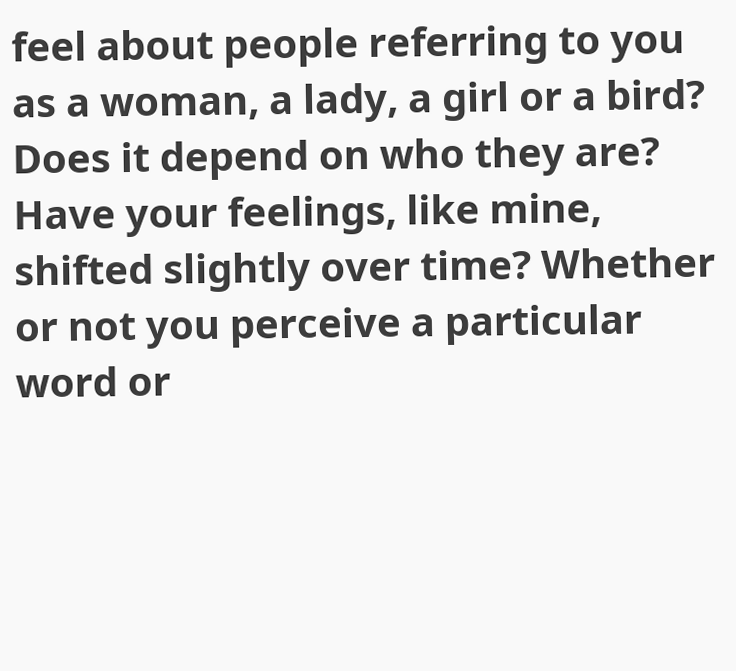feel about people referring to you as a woman, a lady, a girl or a bird? Does it depend on who they are? Have your feelings, like mine, shifted slightly over time? Whether or not you perceive a particular word or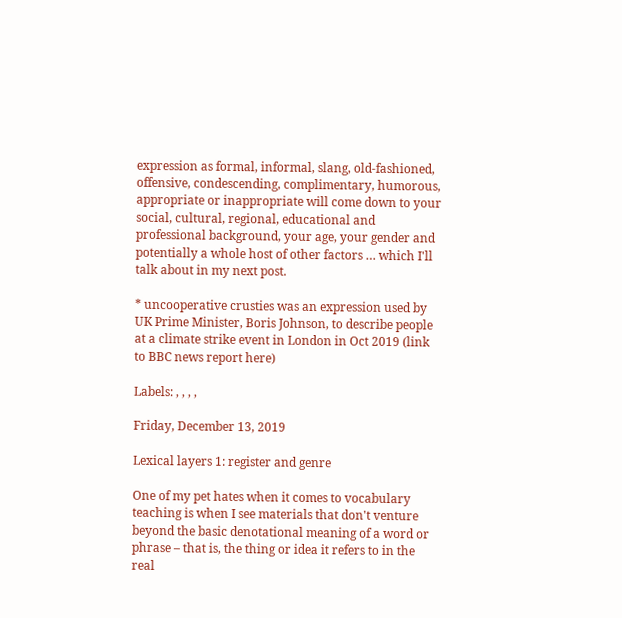expression as formal, informal, slang, old-fashioned, offensive, condescending, complimentary, humorous, appropriate or inappropriate will come down to your social, cultural, regional, educational and professional background, your age, your gender and potentially a whole host of other factors … which I'll talk about in my next post.

* uncooperative crusties was an expression used by UK Prime Minister, Boris Johnson, to describe people at a climate strike event in London in Oct 2019 (link to BBC news report here)

Labels: , , , ,

Friday, December 13, 2019

Lexical layers 1: register and genre

One of my pet hates when it comes to vocabulary teaching is when I see materials that don't venture beyond the basic denotational meaning of a word or phrase – that is, the thing or idea it refers to in the real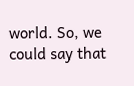world. So, we could say that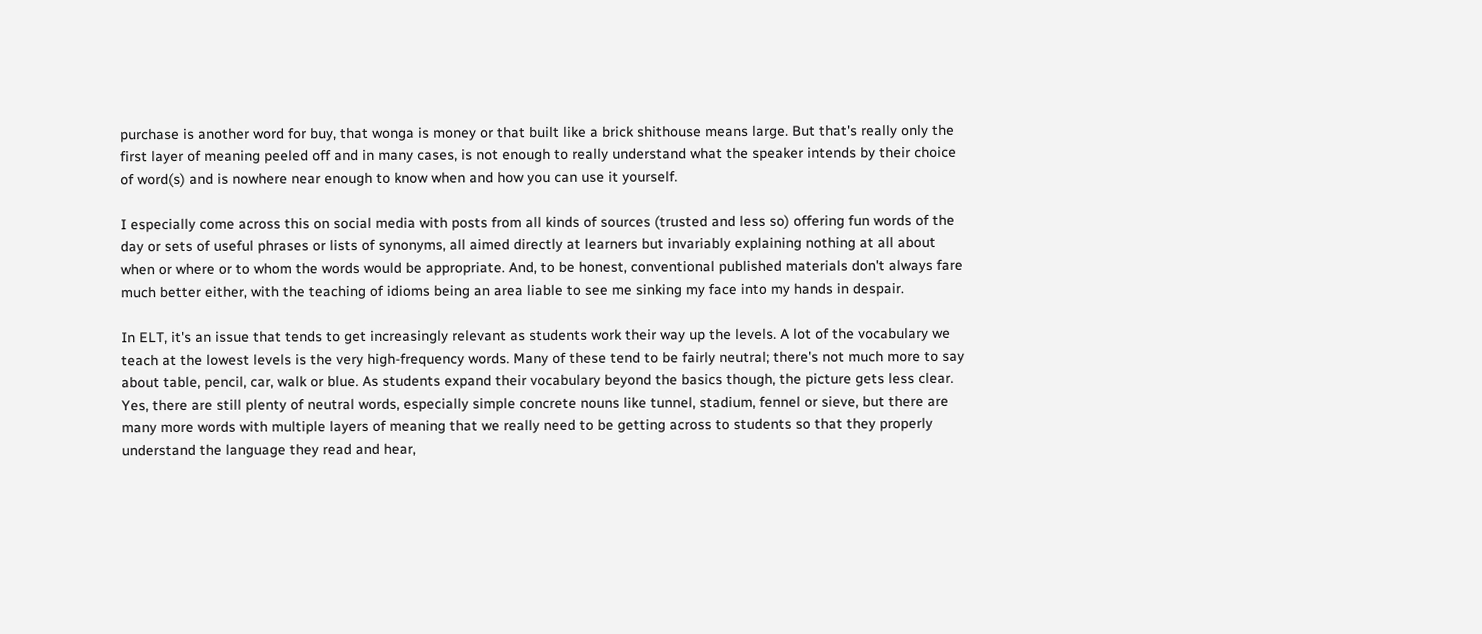purchase is another word for buy, that wonga is money or that built like a brick shithouse means large. But that's really only the first layer of meaning peeled off and in many cases, is not enough to really understand what the speaker intends by their choice of word(s) and is nowhere near enough to know when and how you can use it yourself.

I especially come across this on social media with posts from all kinds of sources (trusted and less so) offering fun words of the day or sets of useful phrases or lists of synonyms, all aimed directly at learners but invariably explaining nothing at all about when or where or to whom the words would be appropriate. And, to be honest, conventional published materials don't always fare much better either, with the teaching of idioms being an area liable to see me sinking my face into my hands in despair.

In ELT, it's an issue that tends to get increasingly relevant as students work their way up the levels. A lot of the vocabulary we teach at the lowest levels is the very high-frequency words. Many of these tend to be fairly neutral; there's not much more to say about table, pencil, car, walk or blue. As students expand their vocabulary beyond the basics though, the picture gets less clear. Yes, there are still plenty of neutral words, especially simple concrete nouns like tunnel, stadium, fennel or sieve, but there are many more words with multiple layers of meaning that we really need to be getting across to students so that they properly understand the language they read and hear,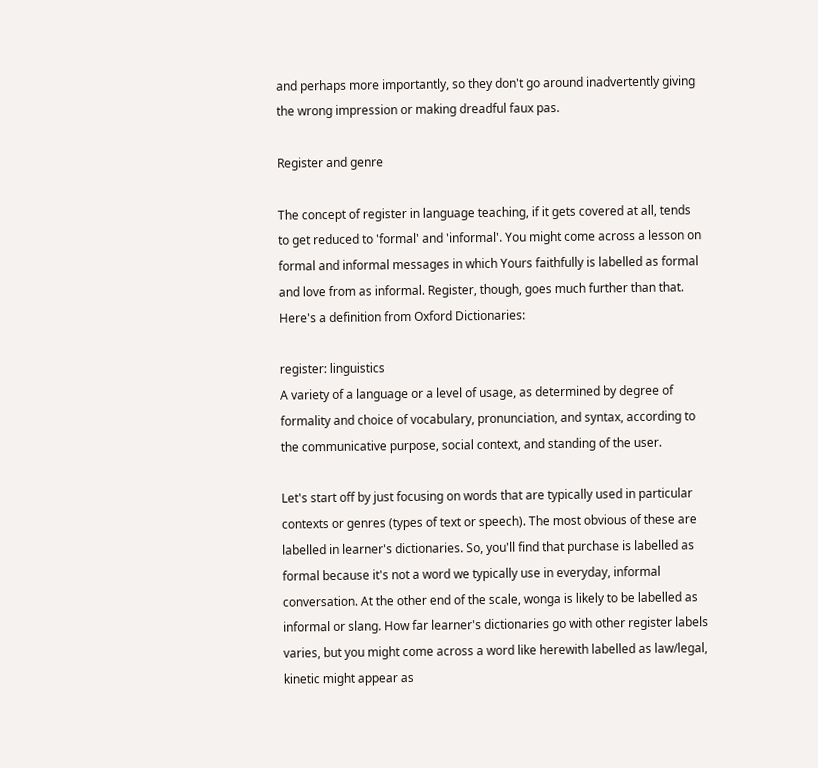and perhaps more importantly, so they don't go around inadvertently giving the wrong impression or making dreadful faux pas.

Register and genre

The concept of register in language teaching, if it gets covered at all, tends to get reduced to 'formal' and 'informal'. You might come across a lesson on formal and informal messages in which Yours faithfully is labelled as formal and love from as informal. Register, though, goes much further than that. Here's a definition from Oxford Dictionaries:

register: linguistics
A variety of a language or a level of usage, as determined by degree of formality and choice of vocabulary, pronunciation, and syntax, according to the communicative purpose, social context, and standing of the user.

Let's start off by just focusing on words that are typically used in particular contexts or genres (types of text or speech). The most obvious of these are labelled in learner's dictionaries. So, you'll find that purchase is labelled as formal because it's not a word we typically use in everyday, informal conversation. At the other end of the scale, wonga is likely to be labelled as informal or slang. How far learner's dictionaries go with other register labels varies, but you might come across a word like herewith labelled as law/legal, kinetic might appear as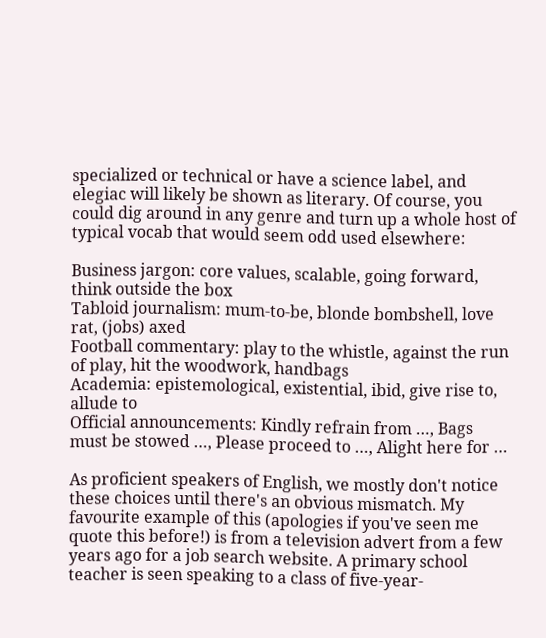specialized or technical or have a science label, and elegiac will likely be shown as literary. Of course, you could dig around in any genre and turn up a whole host of typical vocab that would seem odd used elsewhere:

Business jargon: core values, scalable, going forward, think outside the box
Tabloid journalism: mum-to-be, blonde bombshell, love rat, (jobs) axed
Football commentary: play to the whistle, against the run of play, hit the woodwork, handbags
Academia: epistemological, existential, ibid, give rise to, allude to
Official announcements: Kindly refrain from …, Bags must be stowed …, Please proceed to …, Alight here for …

As proficient speakers of English, we mostly don't notice these choices until there's an obvious mismatch. My favourite example of this (apologies if you've seen me quote this before!) is from a television advert from a few years ago for a job search website. A primary school teacher is seen speaking to a class of five-year-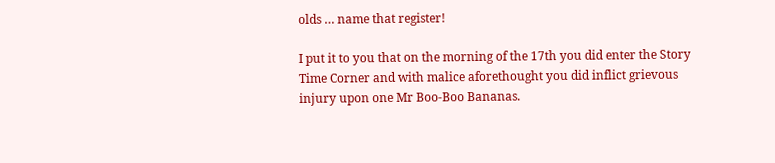olds … name that register!

I put it to you that on the morning of the 17th you did enter the Story Time Corner and with malice aforethought you did inflict grievous injury upon one Mr Boo-Boo Bananas.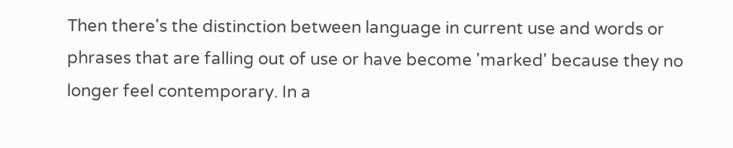Then there's the distinction between language in current use and words or phrases that are falling out of use or have become 'marked' because they no longer feel contemporary. In a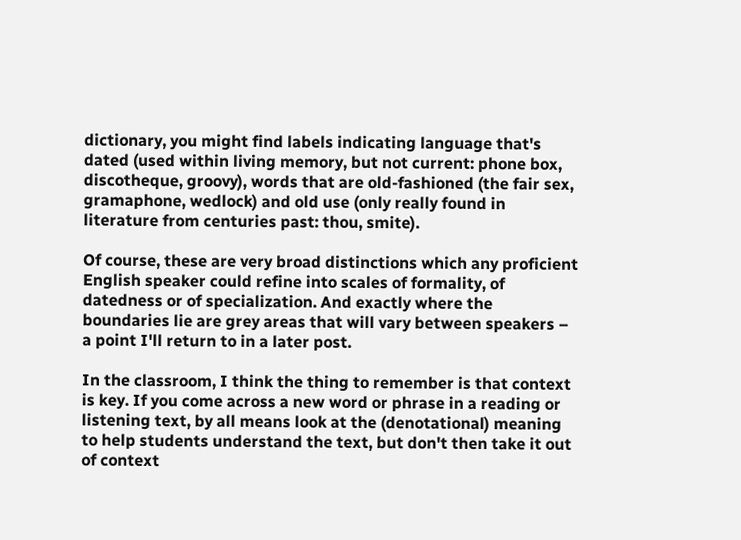dictionary, you might find labels indicating language that's dated (used within living memory, but not current: phone box, discotheque, groovy), words that are old-fashioned (the fair sex, gramaphone, wedlock) and old use (only really found in literature from centuries past: thou, smite).

Of course, these are very broad distinctions which any proficient English speaker could refine into scales of formality, of datedness or of specialization. And exactly where the boundaries lie are grey areas that will vary between speakers – a point I'll return to in a later post.

In the classroom, I think the thing to remember is that context is key. If you come across a new word or phrase in a reading or listening text, by all means look at the (denotational) meaning to help students understand the text, but don't then take it out of context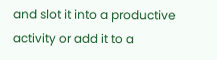and slot it into a productive activity or add it to a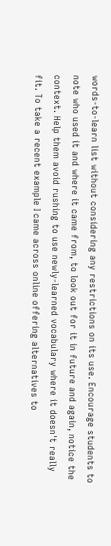words-to-learn list without considering any restrictions on its use. Encourage students to note who used it and where it came from, to look out for it in future and again, notice the context. Help them avoid rushing to use newly-learned vocabulary where it doesn't really fit. To take a recent example I came across online offering alternatives to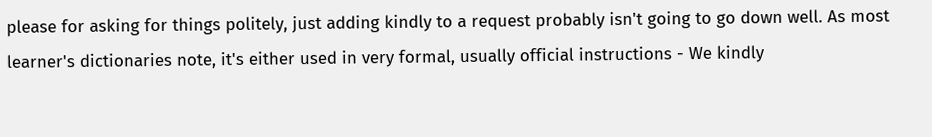please for asking for things politely, just adding kindly to a request probably isn't going to go down well. As most learner's dictionaries note, it's either used in very formal, usually official instructions - We kindly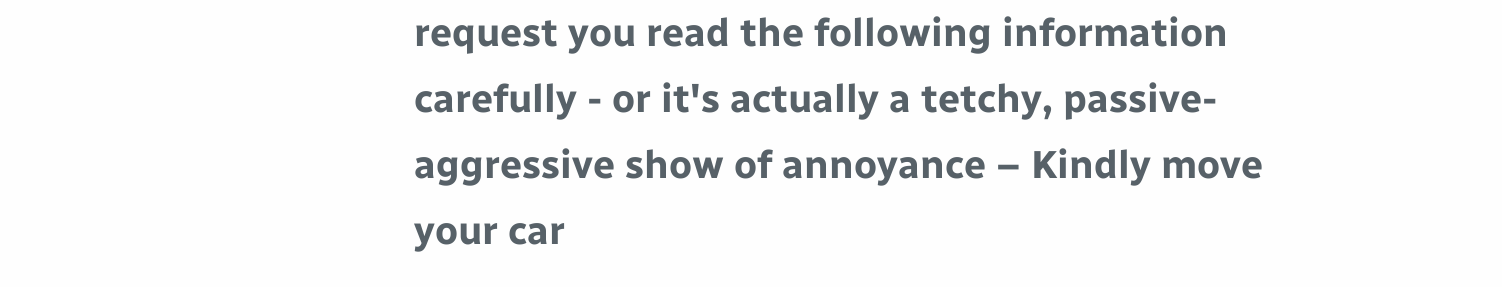request you read the following information carefully - or it's actually a tetchy, passive-aggressive show of annoyance – Kindly move your car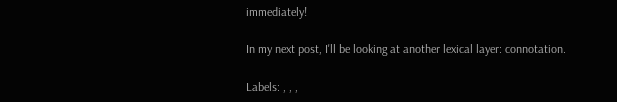immediately!

In my next post, I'll be looking at another lexical layer: connotation.

Labels: , , ,